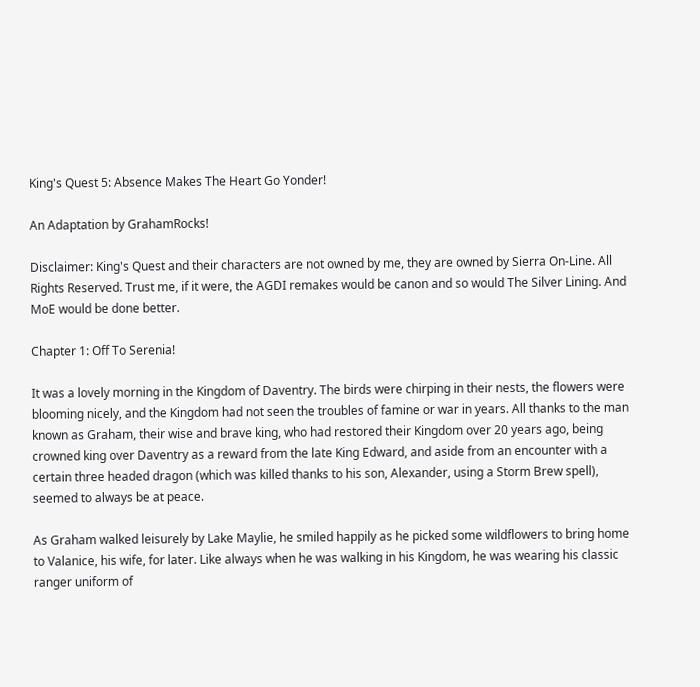King's Quest 5: Absence Makes The Heart Go Yonder!

An Adaptation by GrahamRocks!

Disclaimer: King's Quest and their characters are not owned by me, they are owned by Sierra On-Line. All Rights Reserved. Trust me, if it were, the AGDI remakes would be canon and so would The Silver Lining. And MoE would be done better.

Chapter 1: Off To Serenia!

It was a lovely morning in the Kingdom of Daventry. The birds were chirping in their nests, the flowers were blooming nicely, and the Kingdom had not seen the troubles of famine or war in years. All thanks to the man known as Graham, their wise and brave king, who had restored their Kingdom over 20 years ago, being crowned king over Daventry as a reward from the late King Edward, and aside from an encounter with a certain three headed dragon (which was killed thanks to his son, Alexander, using a Storm Brew spell), seemed to always be at peace.

As Graham walked leisurely by Lake Maylie, he smiled happily as he picked some wildflowers to bring home to Valanice, his wife, for later. Like always when he was walking in his Kingdom, he was wearing his classic ranger uniform of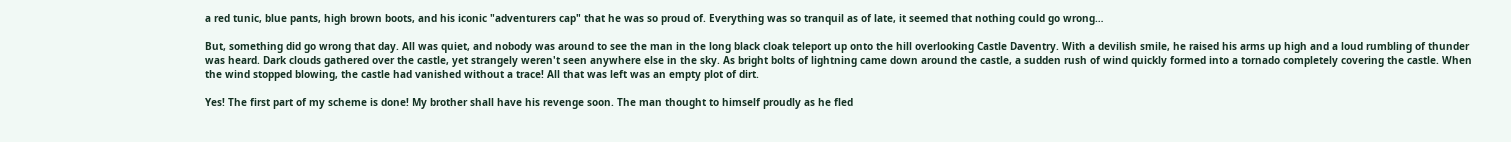a red tunic, blue pants, high brown boots, and his iconic "adventurers cap" that he was so proud of. Everything was so tranquil as of late, it seemed that nothing could go wrong…

But, something did go wrong that day. All was quiet, and nobody was around to see the man in the long black cloak teleport up onto the hill overlooking Castle Daventry. With a devilish smile, he raised his arms up high and a loud rumbling of thunder was heard. Dark clouds gathered over the castle, yet strangely weren't seen anywhere else in the sky. As bright bolts of lightning came down around the castle, a sudden rush of wind quickly formed into a tornado completely covering the castle. When the wind stopped blowing, the castle had vanished without a trace! All that was left was an empty plot of dirt.

Yes! The first part of my scheme is done! My brother shall have his revenge soon. The man thought to himself proudly as he fled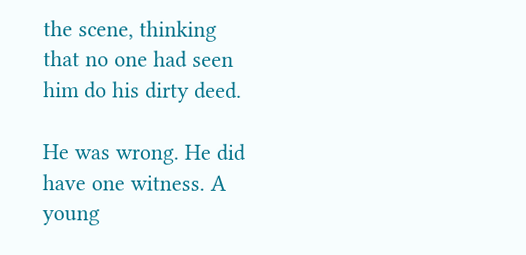the scene, thinking that no one had seen him do his dirty deed.

He was wrong. He did have one witness. A young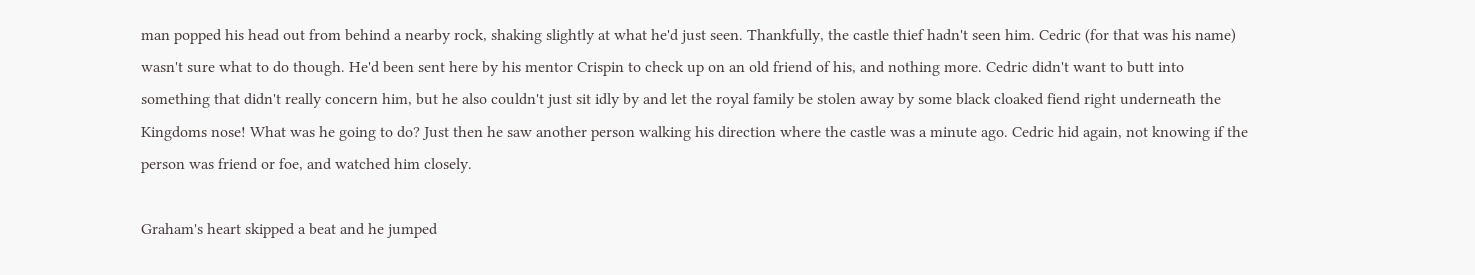man popped his head out from behind a nearby rock, shaking slightly at what he'd just seen. Thankfully, the castle thief hadn't seen him. Cedric (for that was his name) wasn't sure what to do though. He'd been sent here by his mentor Crispin to check up on an old friend of his, and nothing more. Cedric didn't want to butt into something that didn't really concern him, but he also couldn't just sit idly by and let the royal family be stolen away by some black cloaked fiend right underneath the Kingdoms nose! What was he going to do? Just then he saw another person walking his direction where the castle was a minute ago. Cedric hid again, not knowing if the person was friend or foe, and watched him closely.

Graham's heart skipped a beat and he jumped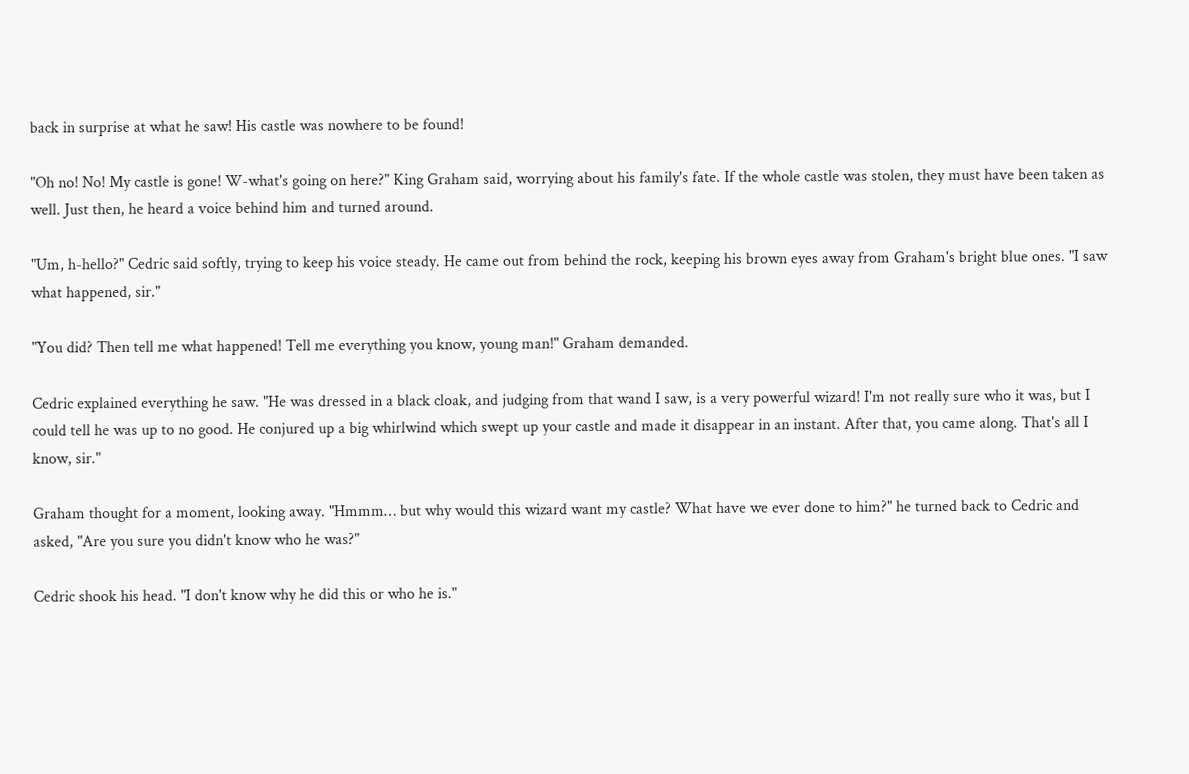back in surprise at what he saw! His castle was nowhere to be found!

"Oh no! No! My castle is gone! W-what's going on here?" King Graham said, worrying about his family's fate. If the whole castle was stolen, they must have been taken as well. Just then, he heard a voice behind him and turned around.

"Um, h-hello?" Cedric said softly, trying to keep his voice steady. He came out from behind the rock, keeping his brown eyes away from Graham's bright blue ones. "I saw what happened, sir."

"You did? Then tell me what happened! Tell me everything you know, young man!" Graham demanded.

Cedric explained everything he saw. "He was dressed in a black cloak, and judging from that wand I saw, is a very powerful wizard! I'm not really sure who it was, but I could tell he was up to no good. He conjured up a big whirlwind which swept up your castle and made it disappear in an instant. After that, you came along. That's all I know, sir."

Graham thought for a moment, looking away. "Hmmm… but why would this wizard want my castle? What have we ever done to him?" he turned back to Cedric and asked, "Are you sure you didn't know who he was?"

Cedric shook his head. "I don't know why he did this or who he is."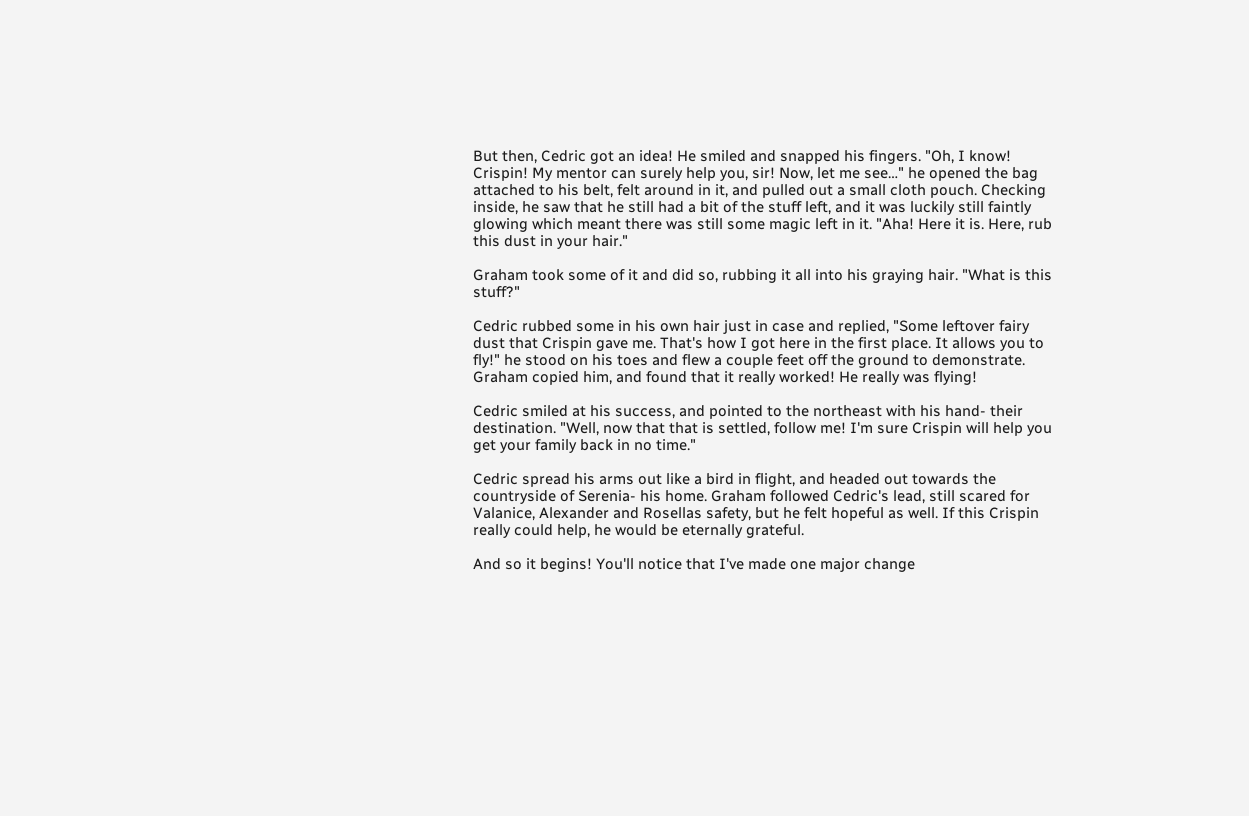But then, Cedric got an idea! He smiled and snapped his fingers. "Oh, I know! Crispin! My mentor can surely help you, sir! Now, let me see…" he opened the bag attached to his belt, felt around in it, and pulled out a small cloth pouch. Checking inside, he saw that he still had a bit of the stuff left, and it was luckily still faintly glowing which meant there was still some magic left in it. "Aha! Here it is. Here, rub this dust in your hair."

Graham took some of it and did so, rubbing it all into his graying hair. "What is this stuff?"

Cedric rubbed some in his own hair just in case and replied, "Some leftover fairy dust that Crispin gave me. That's how I got here in the first place. It allows you to fly!" he stood on his toes and flew a couple feet off the ground to demonstrate. Graham copied him, and found that it really worked! He really was flying!

Cedric smiled at his success, and pointed to the northeast with his hand- their destination. "Well, now that that is settled, follow me! I'm sure Crispin will help you get your family back in no time."

Cedric spread his arms out like a bird in flight, and headed out towards the countryside of Serenia- his home. Graham followed Cedric's lead, still scared for Valanice, Alexander and Rosellas safety, but he felt hopeful as well. If this Crispin really could help, he would be eternally grateful.

And so it begins! You'll notice that I've made one major change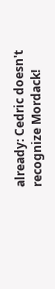already: Cedric doesn't recognize Mordack!